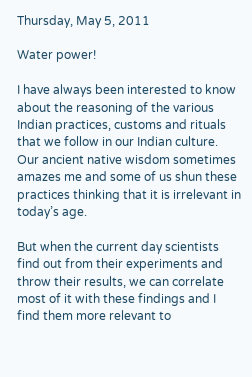Thursday, May 5, 2011

Water power!

I have always been interested to know about the reasoning of the various Indian practices, customs and rituals that we follow in our Indian culture. Our ancient native wisdom sometimes amazes me and some of us shun these practices thinking that it is irrelevant in today’s age.

But when the current day scientists find out from their experiments and throw their results, we can correlate most of it with these findings and I find them more relevant to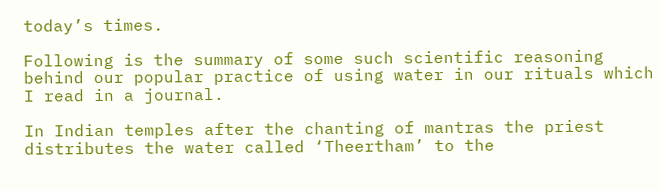today’s times.

Following is the summary of some such scientific reasoning behind our popular practice of using water in our rituals which I read in a journal.

In Indian temples after the chanting of mantras the priest distributes the water called ‘Theertham’ to the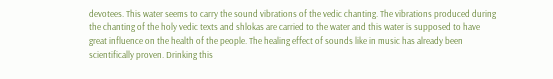devotees. This water seems to carry the sound vibrations of the vedic chanting. The vibrations produced during the chanting of the holy vedic texts and shlokas are carried to the water and this water is supposed to have great influence on the health of the people. The healing effect of sounds like in music has already been scientifically proven. Drinking this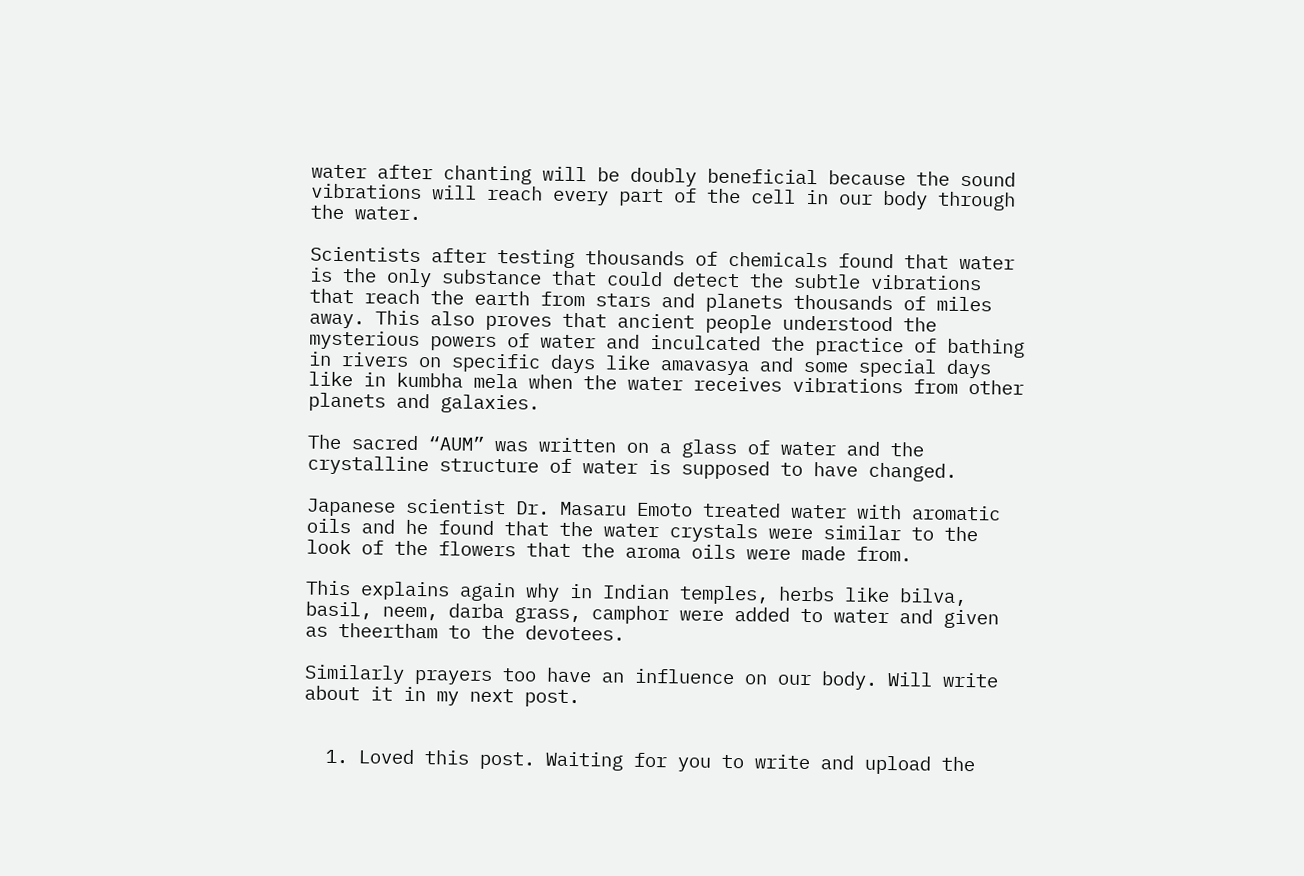water after chanting will be doubly beneficial because the sound vibrations will reach every part of the cell in our body through the water.

Scientists after testing thousands of chemicals found that water is the only substance that could detect the subtle vibrations that reach the earth from stars and planets thousands of miles away. This also proves that ancient people understood the mysterious powers of water and inculcated the practice of bathing in rivers on specific days like amavasya and some special days like in kumbha mela when the water receives vibrations from other planets and galaxies.

The sacred “AUM” was written on a glass of water and the crystalline structure of water is supposed to have changed.

Japanese scientist Dr. Masaru Emoto treated water with aromatic oils and he found that the water crystals were similar to the look of the flowers that the aroma oils were made from.

This explains again why in Indian temples, herbs like bilva, basil, neem, darba grass, camphor were added to water and given as theertham to the devotees.

Similarly prayers too have an influence on our body. Will write about it in my next post.


  1. Loved this post. Waiting for you to write and upload the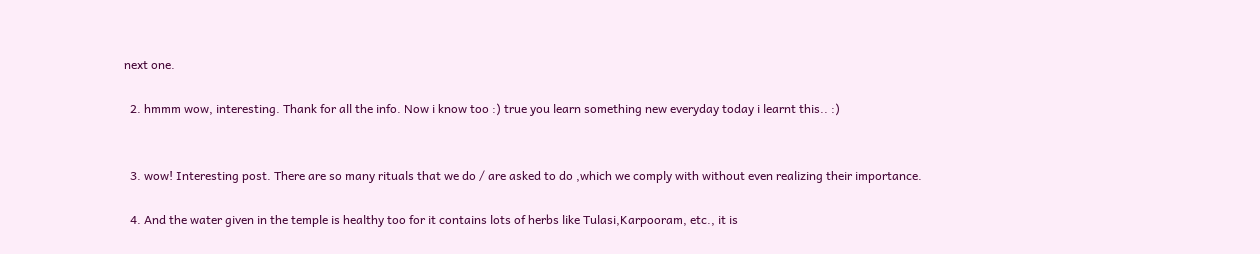next one.

  2. hmmm wow, interesting. Thank for all the info. Now i know too :) true you learn something new everyday today i learnt this.. :)


  3. wow! Interesting post. There are so many rituals that we do / are asked to do ,which we comply with without even realizing their importance.

  4. And the water given in the temple is healthy too for it contains lots of herbs like Tulasi,Karpooram, etc., it is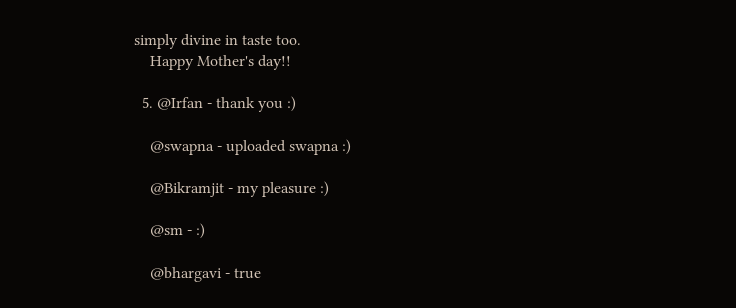simply divine in taste too.
    Happy Mother's day!!

  5. @Irfan - thank you :)

    @swapna - uploaded swapna :)

    @Bikramjit - my pleasure :)

    @sm - :)

    @bhargavi - true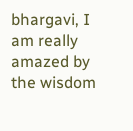bhargavi, I am really amazed by the wisdom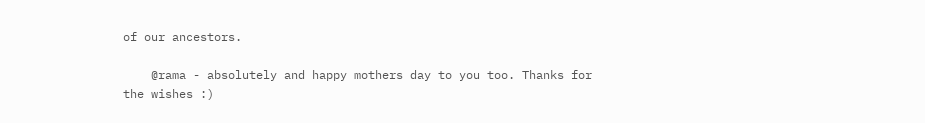of our ancestors.

    @rama - absolutely and happy mothers day to you too. Thanks for the wishes :)